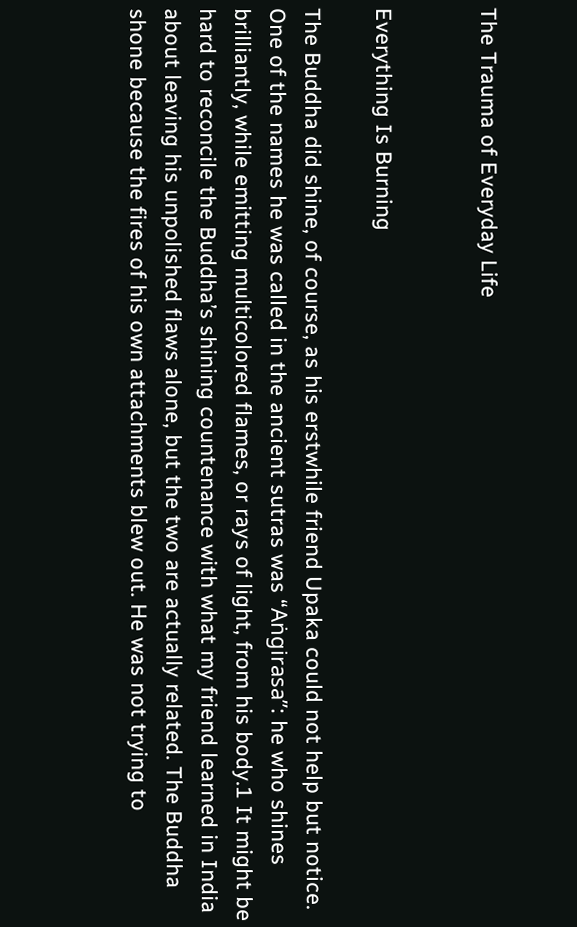The Trauma of Everyday Life


Everything Is Burning

The Buddha did shine, of course, as his erstwhile friend Upaka could not help but notice. One of the names he was called in the ancient sutras was “Aṅgirasa”: he who shines brilliantly, while emitting multicolored flames, or rays of light, from his body.1 It might be hard to reconcile the Buddha’s shining countenance with what my friend learned in India about leaving his unpolished flaws alone, but the two are actually related. The Buddha shone because the fires of his own attachments blew out. He was not trying to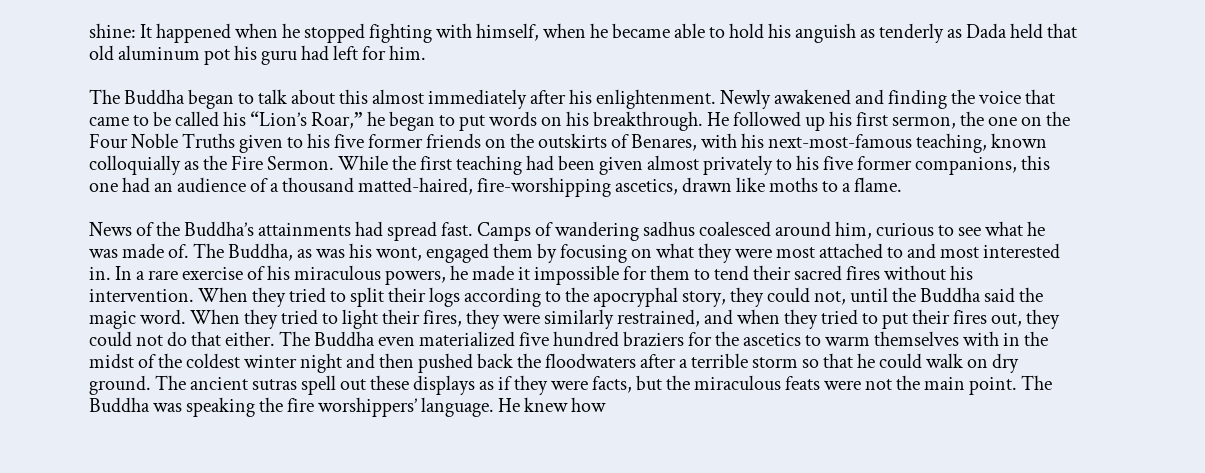shine: It happened when he stopped fighting with himself, when he became able to hold his anguish as tenderly as Dada held that old aluminum pot his guru had left for him.

The Buddha began to talk about this almost immediately after his enlightenment. Newly awakened and finding the voice that came to be called his “Lion’s Roar,” he began to put words on his breakthrough. He followed up his first sermon, the one on the Four Noble Truths given to his five former friends on the outskirts of Benares, with his next-most-famous teaching, known colloquially as the Fire Sermon. While the first teaching had been given almost privately to his five former companions, this one had an audience of a thousand matted-haired, fire-worshipping ascetics, drawn like moths to a flame.

News of the Buddha’s attainments had spread fast. Camps of wandering sadhus coalesced around him, curious to see what he was made of. The Buddha, as was his wont, engaged them by focusing on what they were most attached to and most interested in. In a rare exercise of his miraculous powers, he made it impossible for them to tend their sacred fires without his intervention. When they tried to split their logs according to the apocryphal story, they could not, until the Buddha said the magic word. When they tried to light their fires, they were similarly restrained, and when they tried to put their fires out, they could not do that either. The Buddha even materialized five hundred braziers for the ascetics to warm themselves with in the midst of the coldest winter night and then pushed back the floodwaters after a terrible storm so that he could walk on dry ground. The ancient sutras spell out these displays as if they were facts, but the miraculous feats were not the main point. The Buddha was speaking the fire worshippers’ language. He knew how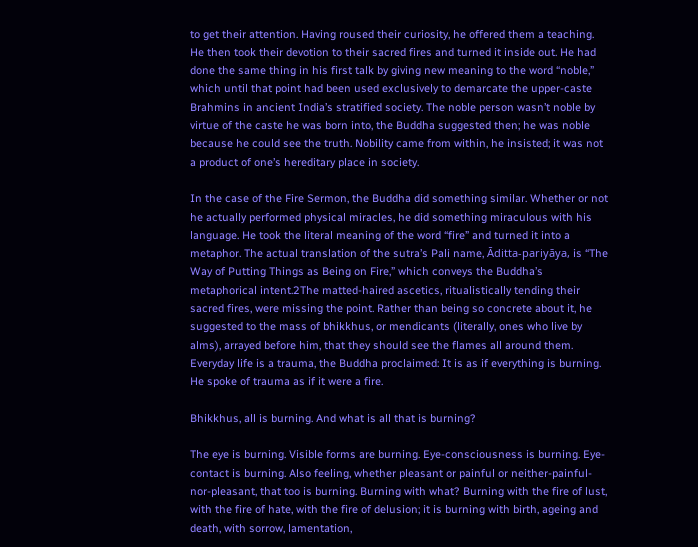to get their attention. Having roused their curiosity, he offered them a teaching. He then took their devotion to their sacred fires and turned it inside out. He had done the same thing in his first talk by giving new meaning to the word “noble,” which until that point had been used exclusively to demarcate the upper-caste Brahmins in ancient India’s stratified society. The noble person wasn’t noble by virtue of the caste he was born into, the Buddha suggested then; he was noble because he could see the truth. Nobility came from within, he insisted; it was not a product of one’s hereditary place in society.

In the case of the Fire Sermon, the Buddha did something similar. Whether or not he actually performed physical miracles, he did something miraculous with his language. He took the literal meaning of the word “fire” and turned it into a metaphor. The actual translation of the sutra’s Pali name, Āditta-pariyāya, is “The Way of Putting Things as Being on Fire,” which conveys the Buddha’s metaphorical intent.2The matted-haired ascetics, ritualistically tending their sacred fires, were missing the point. Rather than being so concrete about it, he suggested to the mass of bhikkhus, or mendicants (literally, ones who live by alms), arrayed before him, that they should see the flames all around them. Everyday life is a trauma, the Buddha proclaimed: It is as if everything is burning. He spoke of trauma as if it were a fire.

Bhikkhus, all is burning. And what is all that is burning?

The eye is burning. Visible forms are burning. Eye-consciousness is burning. Eye-contact is burning. Also feeling, whether pleasant or painful or neither-painful-nor-pleasant, that too is burning. Burning with what? Burning with the fire of lust, with the fire of hate, with the fire of delusion; it is burning with birth, ageing and death, with sorrow, lamentation,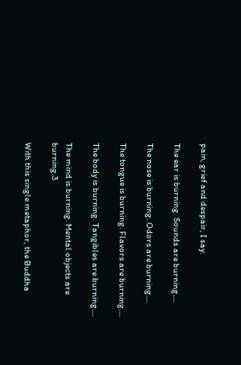pain, grief and despair, I say.

The ear is burning. Sounds are burning….

The nose is burning. Odors are burning….

The tongue is burning. Flavors are burning….

The body is burning. Tangibles are burning….

The mind is burning. Mental objects are burning.3

With this single metaphor, the Buddha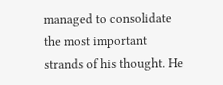managed to consolidate the most important strands of his thought. He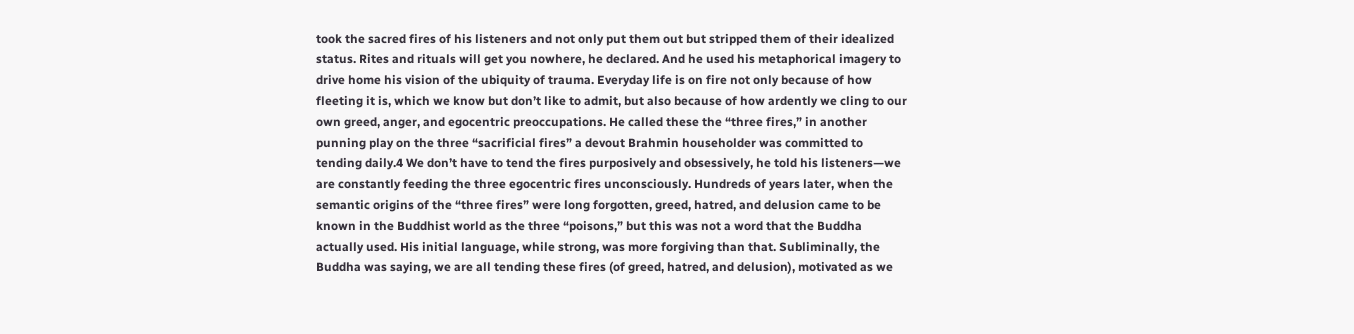took the sacred fires of his listeners and not only put them out but stripped them of their idealized status. Rites and rituals will get you nowhere, he declared. And he used his metaphorical imagery to drive home his vision of the ubiquity of trauma. Everyday life is on fire not only because of how fleeting it is, which we know but don’t like to admit, but also because of how ardently we cling to our own greed, anger, and egocentric preoccupations. He called these the “three fires,” in another punning play on the three “sacrificial fires” a devout Brahmin householder was committed to tending daily.4 We don’t have to tend the fires purposively and obsessively, he told his listeners—we are constantly feeding the three egocentric fires unconsciously. Hundreds of years later, when the semantic origins of the “three fires” were long forgotten, greed, hatred, and delusion came to be known in the Buddhist world as the three “poisons,” but this was not a word that the Buddha actually used. His initial language, while strong, was more forgiving than that. Subliminally, the Buddha was saying, we are all tending these fires (of greed, hatred, and delusion), motivated as we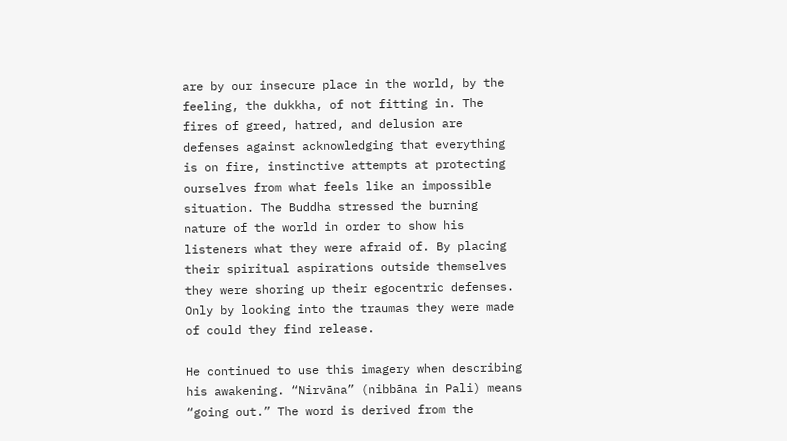are by our insecure place in the world, by the feeling, the dukkha, of not fitting in. The fires of greed, hatred, and delusion are defenses against acknowledging that everything is on fire, instinctive attempts at protecting ourselves from what feels like an impossible situation. The Buddha stressed the burning nature of the world in order to show his listeners what they were afraid of. By placing their spiritual aspirations outside themselves they were shoring up their egocentric defenses. Only by looking into the traumas they were made of could they find release.

He continued to use this imagery when describing his awakening. “Nirvāna” (nibbāna in Pali) means “going out.” The word is derived from the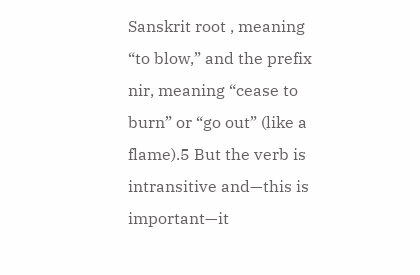Sanskrit root , meaning “to blow,” and the prefix nir, meaning “cease to burn” or “go out” (like a flame).5 But the verb is intransitive and—this is important—it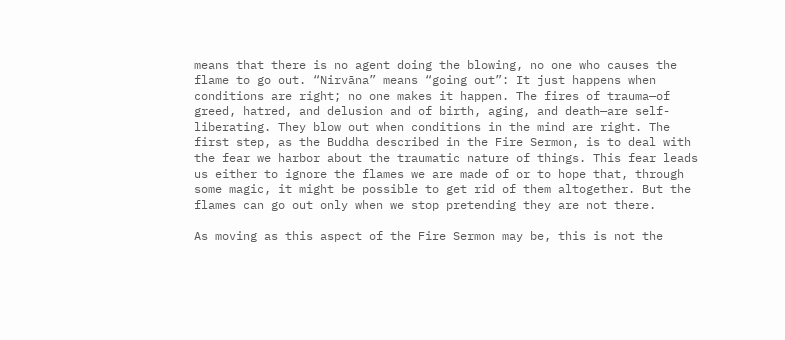means that there is no agent doing the blowing, no one who causes the flame to go out. “Nirvāna” means “going out”: It just happens when conditions are right; no one makes it happen. The fires of trauma—of greed, hatred, and delusion and of birth, aging, and death—are self-liberating. They blow out when conditions in the mind are right. The first step, as the Buddha described in the Fire Sermon, is to deal with the fear we harbor about the traumatic nature of things. This fear leads us either to ignore the flames we are made of or to hope that, through some magic, it might be possible to get rid of them altogether. But the flames can go out only when we stop pretending they are not there.

As moving as this aspect of the Fire Sermon may be, this is not the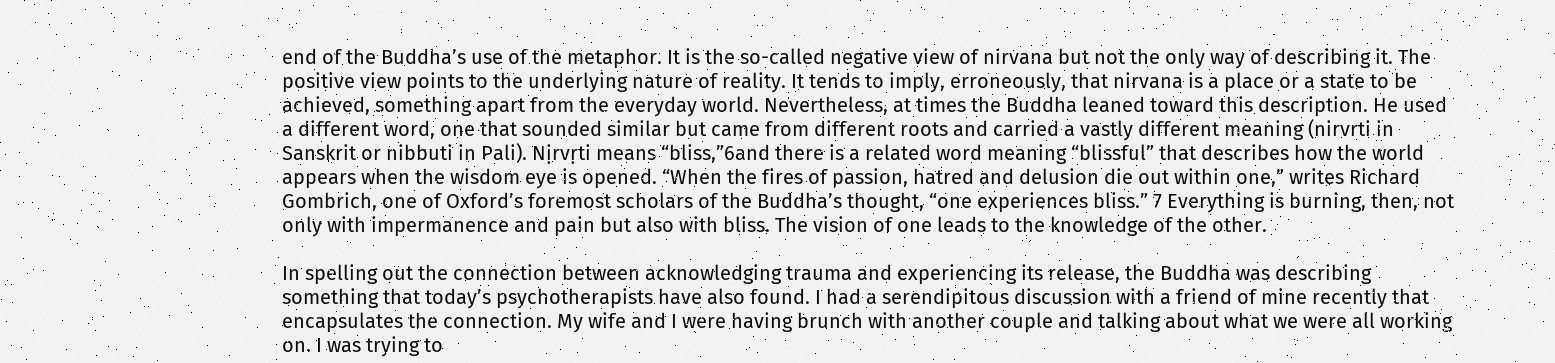end of the Buddha’s use of the metaphor. It is the so-called negative view of nirvana but not the only way of describing it. The positive view points to the underlying nature of reality. It tends to imply, erroneously, that nirvana is a place or a state to be achieved, something apart from the everyday world. Nevertheless, at times the Buddha leaned toward this description. He used a different word, one that sounded similar but came from different roots and carried a vastly different meaning (nirvrti in Sanskrit or nibbuti in Pali). Nịrvṛti means “bliss,”6and there is a related word meaning “blissful” that describes how the world appears when the wisdom eye is opened. “When the fires of passion, hatred and delusion die out within one,” writes Richard Gombrich, one of Oxford’s foremost scholars of the Buddha’s thought, “one experiences bliss.” 7 Everything is burning, then, not only with impermanence and pain but also with bliss. The vision of one leads to the knowledge of the other.

In spelling out the connection between acknowledging trauma and experiencing its release, the Buddha was describing something that today’s psychotherapists have also found. I had a serendipitous discussion with a friend of mine recently that encapsulates the connection. My wife and I were having brunch with another couple and talking about what we were all working on. I was trying to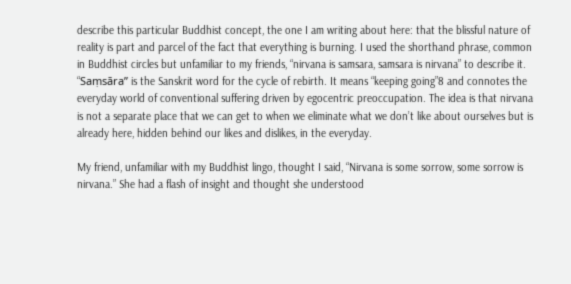describe this particular Buddhist concept, the one I am writing about here: that the blissful nature of reality is part and parcel of the fact that everything is burning. I used the shorthand phrase, common in Buddhist circles but unfamiliar to my friends, “nirvana is samsara, samsara is nirvana” to describe it. “Saṃsāra” is the Sanskrit word for the cycle of rebirth. It means “keeping going”8 and connotes the everyday world of conventional suffering driven by egocentric preoccupation. The idea is that nirvana is not a separate place that we can get to when we eliminate what we don’t like about ourselves but is already here, hidden behind our likes and dislikes, in the everyday.

My friend, unfamiliar with my Buddhist lingo, thought I said, “Nirvana is some sorrow, some sorrow is nirvana.” She had a flash of insight and thought she understood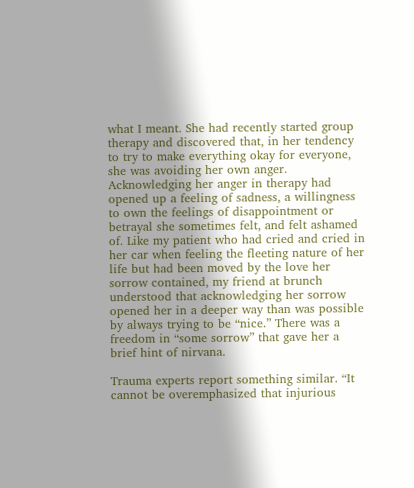what I meant. She had recently started group therapy and discovered that, in her tendency to try to make everything okay for everyone, she was avoiding her own anger. Acknowledging her anger in therapy had opened up a feeling of sadness, a willingness to own the feelings of disappointment or betrayal she sometimes felt, and felt ashamed of. Like my patient who had cried and cried in her car when feeling the fleeting nature of her life but had been moved by the love her sorrow contained, my friend at brunch understood that acknowledging her sorrow opened her in a deeper way than was possible by always trying to be “nice.” There was a freedom in “some sorrow” that gave her a brief hint of nirvana.

Trauma experts report something similar. “It cannot be overemphasized that injurious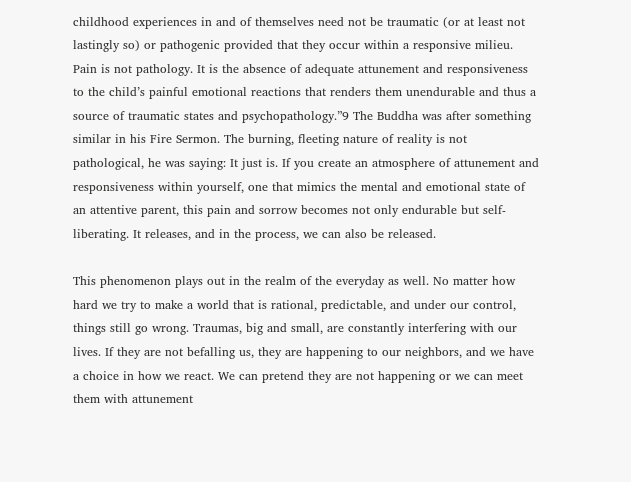childhood experiences in and of themselves need not be traumatic (or at least not lastingly so) or pathogenic provided that they occur within a responsive milieu. Pain is not pathology. It is the absence of adequate attunement and responsiveness to the child’s painful emotional reactions that renders them unendurable and thus a source of traumatic states and psychopathology.”9 The Buddha was after something similar in his Fire Sermon. The burning, fleeting nature of reality is not pathological, he was saying: It just is. If you create an atmosphere of attunement and responsiveness within yourself, one that mimics the mental and emotional state of an attentive parent, this pain and sorrow becomes not only endurable but self-liberating. It releases, and in the process, we can also be released.

This phenomenon plays out in the realm of the everyday as well. No matter how hard we try to make a world that is rational, predictable, and under our control, things still go wrong. Traumas, big and small, are constantly interfering with our lives. If they are not befalling us, they are happening to our neighbors, and we have a choice in how we react. We can pretend they are not happening or we can meet them with attunement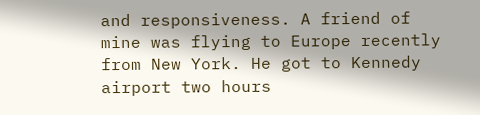and responsiveness. A friend of mine was flying to Europe recently from New York. He got to Kennedy airport two hours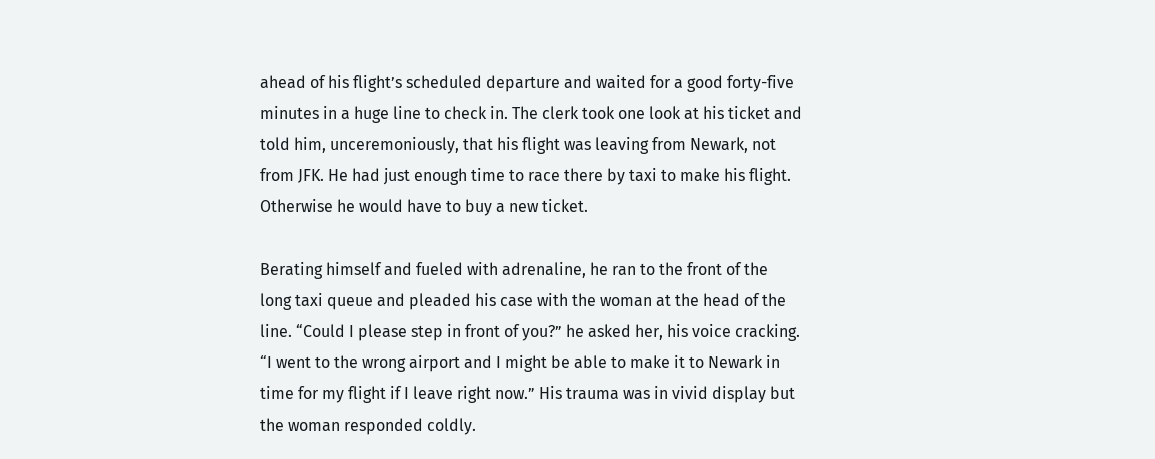ahead of his flight’s scheduled departure and waited for a good forty-five minutes in a huge line to check in. The clerk took one look at his ticket and told him, unceremoniously, that his flight was leaving from Newark, not from JFK. He had just enough time to race there by taxi to make his flight. Otherwise he would have to buy a new ticket.

Berating himself and fueled with adrenaline, he ran to the front of the long taxi queue and pleaded his case with the woman at the head of the line. “Could I please step in front of you?” he asked her, his voice cracking. “I went to the wrong airport and I might be able to make it to Newark in time for my flight if I leave right now.” His trauma was in vivid display but the woman responded coldly.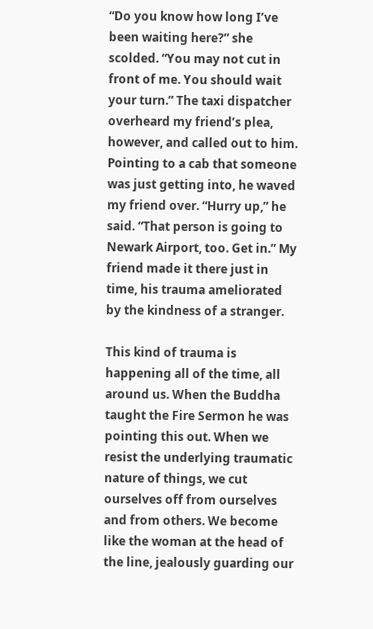“Do you know how long I’ve been waiting here?” she scolded. “You may not cut in front of me. You should wait your turn.” The taxi dispatcher overheard my friend’s plea, however, and called out to him. Pointing to a cab that someone was just getting into, he waved my friend over. “Hurry up,” he said. “That person is going to Newark Airport, too. Get in.” My friend made it there just in time, his trauma ameliorated by the kindness of a stranger.

This kind of trauma is happening all of the time, all around us. When the Buddha taught the Fire Sermon he was pointing this out. When we resist the underlying traumatic nature of things, we cut ourselves off from ourselves and from others. We become like the woman at the head of the line, jealously guarding our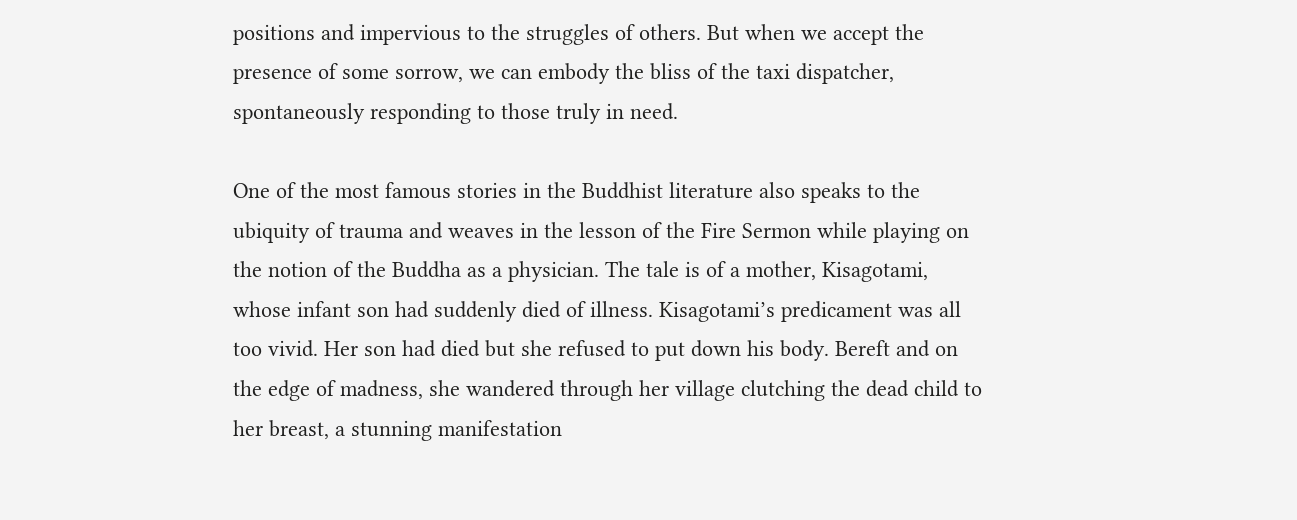positions and impervious to the struggles of others. But when we accept the presence of some sorrow, we can embody the bliss of the taxi dispatcher, spontaneously responding to those truly in need.

One of the most famous stories in the Buddhist literature also speaks to the ubiquity of trauma and weaves in the lesson of the Fire Sermon while playing on the notion of the Buddha as a physician. The tale is of a mother, Kisagotami, whose infant son had suddenly died of illness. Kisagotami’s predicament was all too vivid. Her son had died but she refused to put down his body. Bereft and on the edge of madness, she wandered through her village clutching the dead child to her breast, a stunning manifestation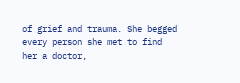of grief and trauma. She begged every person she met to find her a doctor,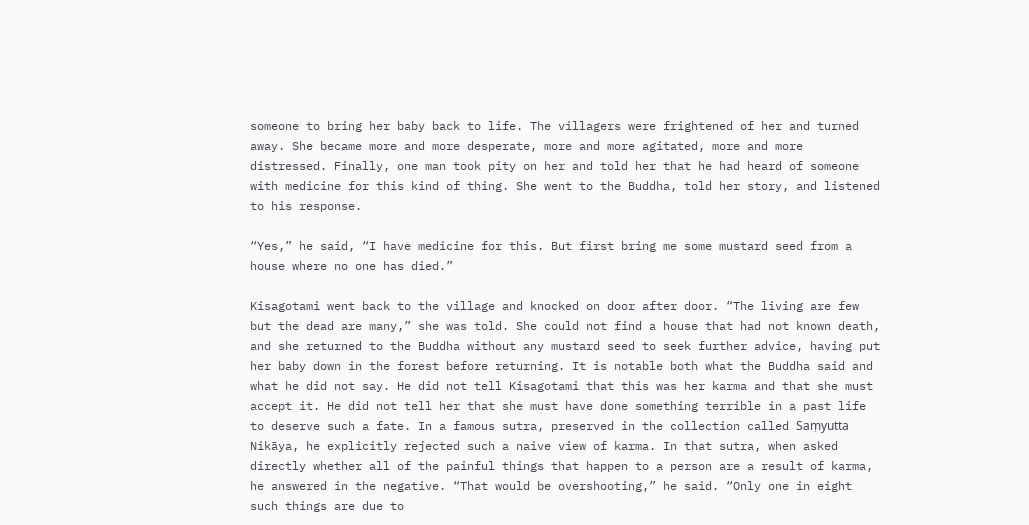someone to bring her baby back to life. The villagers were frightened of her and turned away. She became more and more desperate, more and more agitated, more and more distressed. Finally, one man took pity on her and told her that he had heard of someone with medicine for this kind of thing. She went to the Buddha, told her story, and listened to his response.

“Yes,” he said, “I have medicine for this. But first bring me some mustard seed from a house where no one has died.”

Kisagotami went back to the village and knocked on door after door. “The living are few but the dead are many,” she was told. She could not find a house that had not known death, and she returned to the Buddha without any mustard seed to seek further advice, having put her baby down in the forest before returning. It is notable both what the Buddha said and what he did not say. He did not tell Kisagotami that this was her karma and that she must accept it. He did not tell her that she must have done something terrible in a past life to deserve such a fate. In a famous sutra, preserved in the collection called Saṃyutta Nikāya, he explicitly rejected such a naive view of karma. In that sutra, when asked directly whether all of the painful things that happen to a person are a result of karma, he answered in the negative. “That would be overshooting,” he said. “Only one in eight such things are due to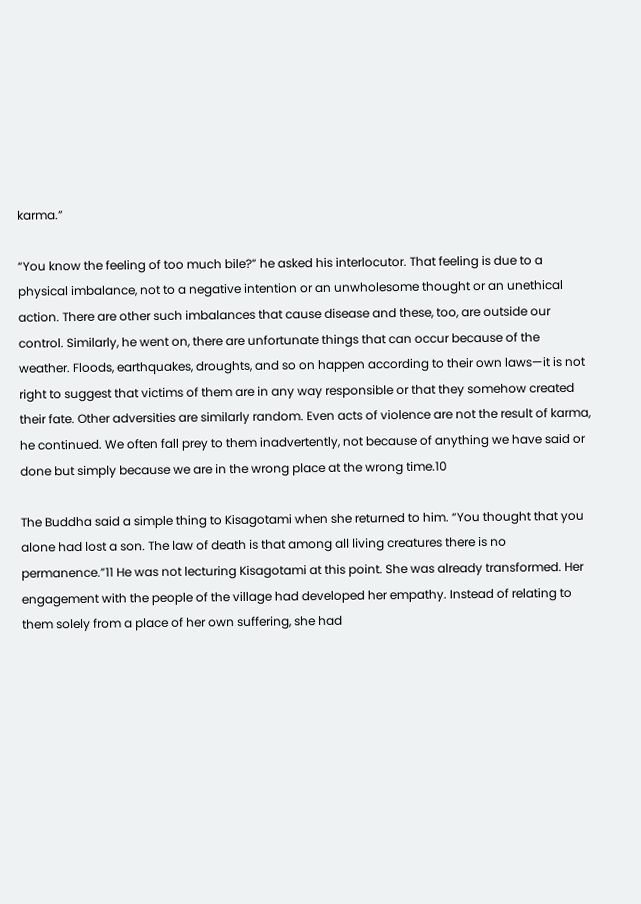karma.”

“You know the feeling of too much bile?” he asked his interlocutor. That feeling is due to a physical imbalance, not to a negative intention or an unwholesome thought or an unethical action. There are other such imbalances that cause disease and these, too, are outside our control. Similarly, he went on, there are unfortunate things that can occur because of the weather. Floods, earthquakes, droughts, and so on happen according to their own laws—it is not right to suggest that victims of them are in any way responsible or that they somehow created their fate. Other adversities are similarly random. Even acts of violence are not the result of karma, he continued. We often fall prey to them inadvertently, not because of anything we have said or done but simply because we are in the wrong place at the wrong time.10

The Buddha said a simple thing to Kisagotami when she returned to him. “You thought that you alone had lost a son. The law of death is that among all living creatures there is no permanence.”11 He was not lecturing Kisagotami at this point. She was already transformed. Her engagement with the people of the village had developed her empathy. Instead of relating to them solely from a place of her own suffering, she had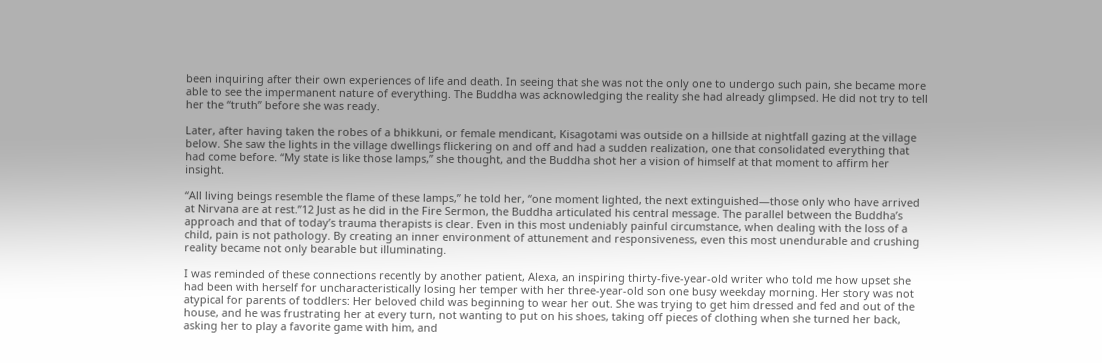been inquiring after their own experiences of life and death. In seeing that she was not the only one to undergo such pain, she became more able to see the impermanent nature of everything. The Buddha was acknowledging the reality she had already glimpsed. He did not try to tell her the “truth” before she was ready.

Later, after having taken the robes of a bhikkuni, or female mendicant, Kisagotami was outside on a hillside at nightfall gazing at the village below. She saw the lights in the village dwellings flickering on and off and had a sudden realization, one that consolidated everything that had come before. “My state is like those lamps,” she thought, and the Buddha shot her a vision of himself at that moment to affirm her insight.

“All living beings resemble the flame of these lamps,” he told her, “one moment lighted, the next extinguished—those only who have arrived at Nirvana are at rest.”12 Just as he did in the Fire Sermon, the Buddha articulated his central message. The parallel between the Buddha’s approach and that of today’s trauma therapists is clear. Even in this most undeniably painful circumstance, when dealing with the loss of a child, pain is not pathology. By creating an inner environment of attunement and responsiveness, even this most unendurable and crushing reality became not only bearable but illuminating.

I was reminded of these connections recently by another patient, Alexa, an inspiring thirty-five-year-old writer who told me how upset she had been with herself for uncharacteristically losing her temper with her three-year-old son one busy weekday morning. Her story was not atypical for parents of toddlers: Her beloved child was beginning to wear her out. She was trying to get him dressed and fed and out of the house, and he was frustrating her at every turn, not wanting to put on his shoes, taking off pieces of clothing when she turned her back, asking her to play a favorite game with him, and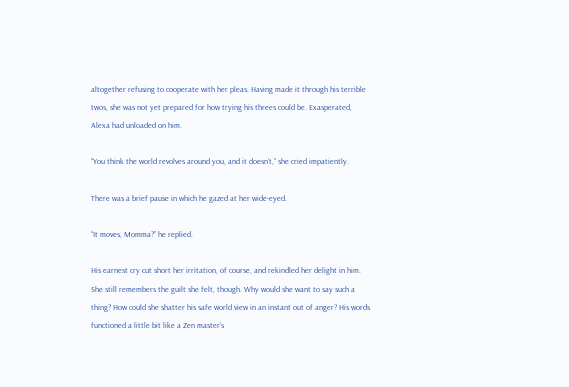altogether refusing to cooperate with her pleas. Having made it through his terrible twos, she was not yet prepared for how trying his threes could be. Exasperated, Alexa had unloaded on him.

“You think the world revolves around you, and it doesn’t,” she cried impatiently.

There was a brief pause in which he gazed at her wide-eyed.

“It moves, Momma?” he replied.

His earnest cry cut short her irritation, of course, and rekindled her delight in him. She still remembers the guilt she felt, though. Why would she want to say such a thing? How could she shatter his safe world view in an instant out of anger? His words functioned a little bit like a Zen master’s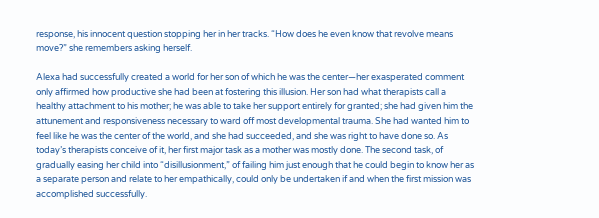response, his innocent question stopping her in her tracks. “How does he even know that revolve means move?” she remembers asking herself.

Alexa had successfully created a world for her son of which he was the center—her exasperated comment only affirmed how productive she had been at fostering this illusion. Her son had what therapists call a healthy attachment to his mother; he was able to take her support entirely for granted; she had given him the attunement and responsiveness necessary to ward off most developmental trauma. She had wanted him to feel like he was the center of the world, and she had succeeded, and she was right to have done so. As today’s therapists conceive of it, her first major task as a mother was mostly done. The second task, of gradually easing her child into “disillusionment,” of failing him just enough that he could begin to know her as a separate person and relate to her empathically, could only be undertaken if and when the first mission was accomplished successfully.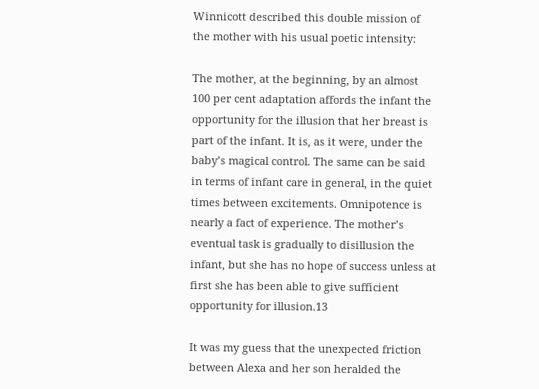Winnicott described this double mission of the mother with his usual poetic intensity:

The mother, at the beginning, by an almost 100 per cent adaptation affords the infant the opportunity for the illusion that her breast is part of the infant. It is, as it were, under the baby’s magical control. The same can be said in terms of infant care in general, in the quiet times between excitements. Omnipotence is nearly a fact of experience. The mother’s eventual task is gradually to disillusion the infant, but she has no hope of success unless at first she has been able to give sufficient opportunity for illusion.13

It was my guess that the unexpected friction between Alexa and her son heralded the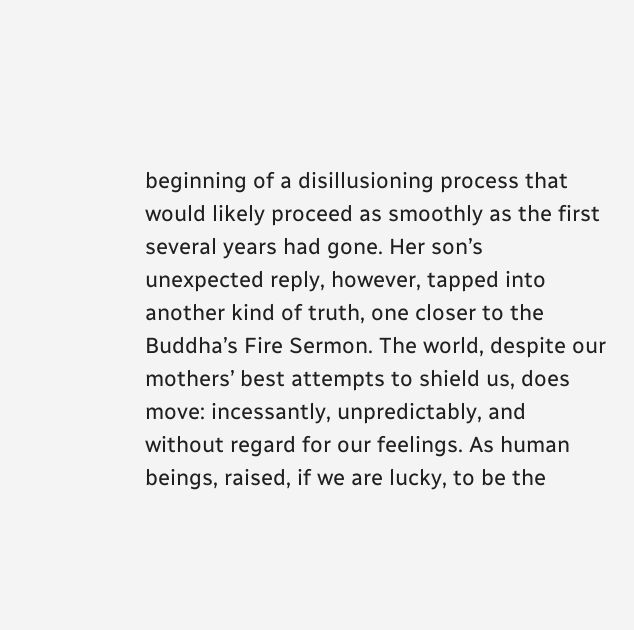beginning of a disillusioning process that would likely proceed as smoothly as the first several years had gone. Her son’s unexpected reply, however, tapped into another kind of truth, one closer to the Buddha’s Fire Sermon. The world, despite our mothers’ best attempts to shield us, does move: incessantly, unpredictably, and without regard for our feelings. As human beings, raised, if we are lucky, to be the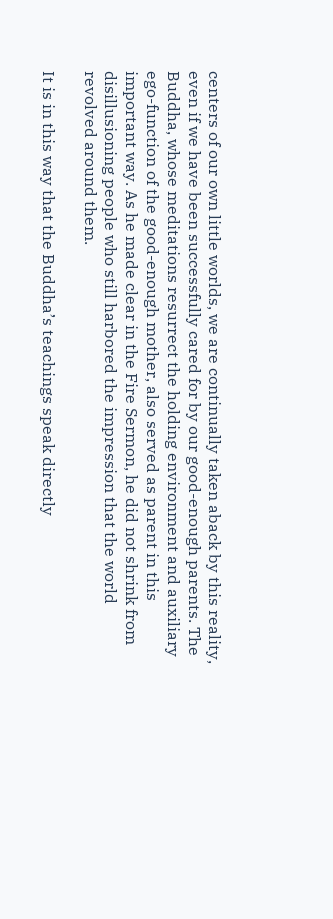centers of our own little worlds, we are continually taken aback by this reality, even if we have been successfully cared for by our good-enough parents. The Buddha, whose meditations resurrect the holding environment and auxiliary ego-function of the good-enough mother, also served as parent in this important way. As he made clear in the Fire Sermon, he did not shrink from disillusioning people who still harbored the impression that the world revolved around them.

It is in this way that the Buddha’s teachings speak directly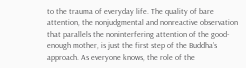to the trauma of everyday life. The quality of bare attention, the nonjudgmental and nonreactive observation that parallels the noninterfering attention of the good-enough mother, is just the first step of the Buddha’s approach. As everyone knows, the role of the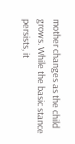mother changes as the child grows. While the basic stance persists, it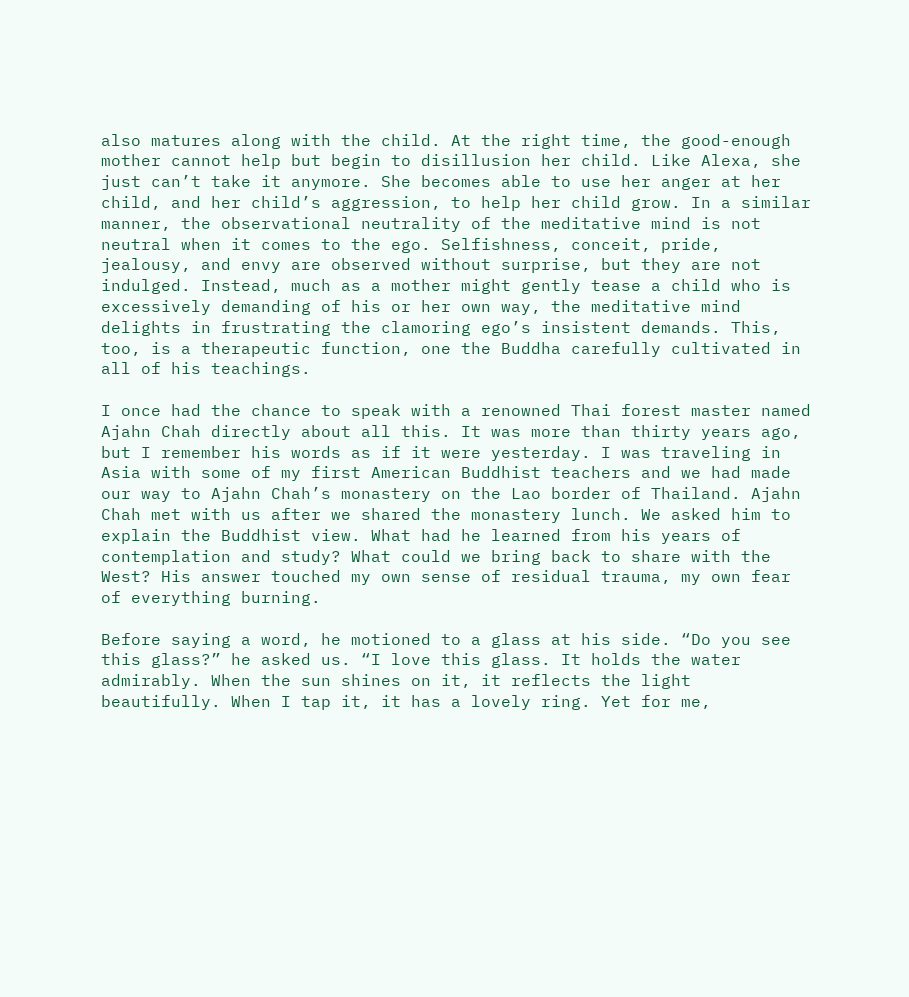also matures along with the child. At the right time, the good-enough mother cannot help but begin to disillusion her child. Like Alexa, she just can’t take it anymore. She becomes able to use her anger at her child, and her child’s aggression, to help her child grow. In a similar manner, the observational neutrality of the meditative mind is not neutral when it comes to the ego. Selfishness, conceit, pride, jealousy, and envy are observed without surprise, but they are not indulged. Instead, much as a mother might gently tease a child who is excessively demanding of his or her own way, the meditative mind delights in frustrating the clamoring ego’s insistent demands. This, too, is a therapeutic function, one the Buddha carefully cultivated in all of his teachings.

I once had the chance to speak with a renowned Thai forest master named Ajahn Chah directly about all this. It was more than thirty years ago, but I remember his words as if it were yesterday. I was traveling in Asia with some of my first American Buddhist teachers and we had made our way to Ajahn Chah’s monastery on the Lao border of Thailand. Ajahn Chah met with us after we shared the monastery lunch. We asked him to explain the Buddhist view. What had he learned from his years of contemplation and study? What could we bring back to share with the West? His answer touched my own sense of residual trauma, my own fear of everything burning.

Before saying a word, he motioned to a glass at his side. “Do you see this glass?” he asked us. “I love this glass. It holds the water admirably. When the sun shines on it, it reflects the light beautifully. When I tap it, it has a lovely ring. Yet for me,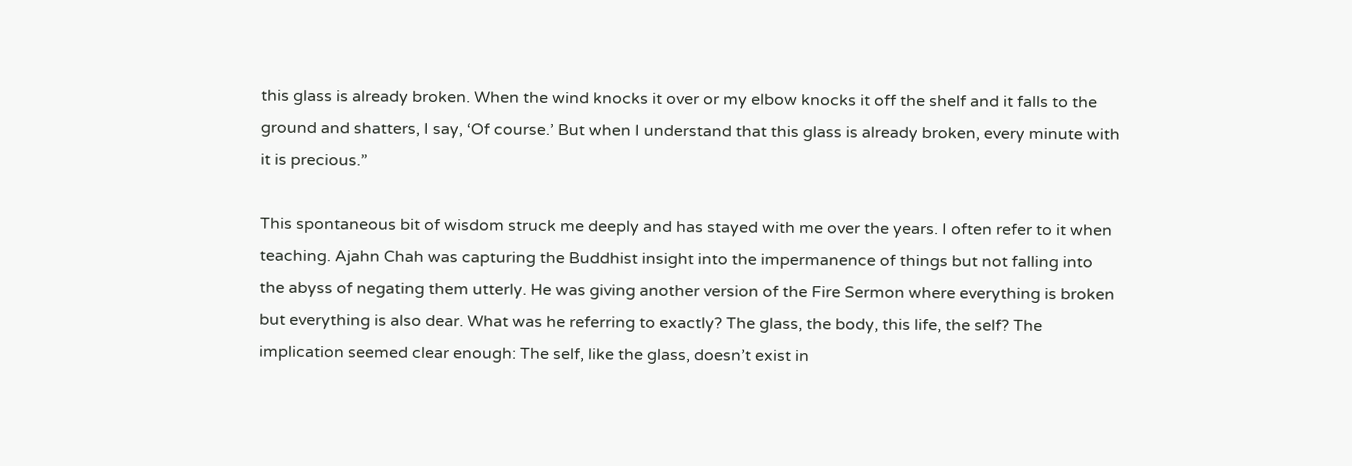this glass is already broken. When the wind knocks it over or my elbow knocks it off the shelf and it falls to the ground and shatters, I say, ‘Of course.’ But when I understand that this glass is already broken, every minute with it is precious.”

This spontaneous bit of wisdom struck me deeply and has stayed with me over the years. I often refer to it when teaching. Ajahn Chah was capturing the Buddhist insight into the impermanence of things but not falling into the abyss of negating them utterly. He was giving another version of the Fire Sermon where everything is broken but everything is also dear. What was he referring to exactly? The glass, the body, this life, the self? The implication seemed clear enough: The self, like the glass, doesn’t exist in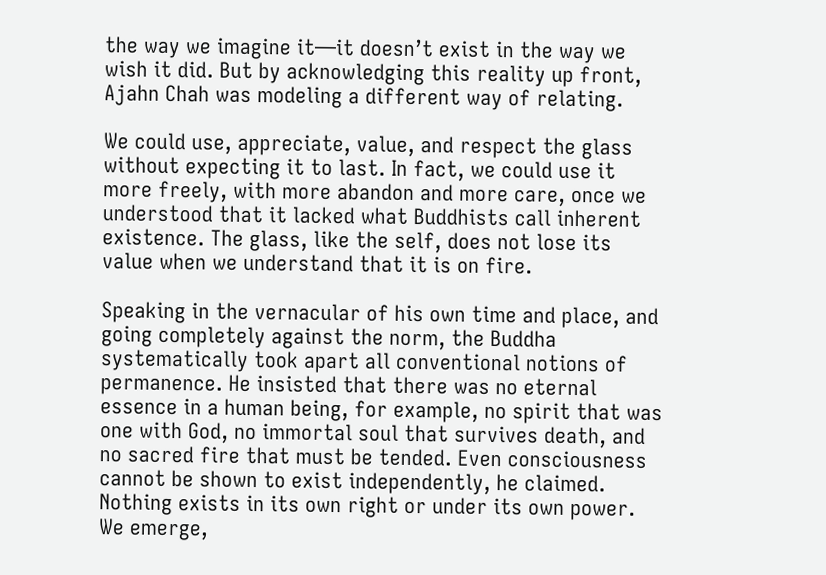the way we imagine it—it doesn’t exist in the way we wish it did. But by acknowledging this reality up front, Ajahn Chah was modeling a different way of relating.

We could use, appreciate, value, and respect the glass without expecting it to last. In fact, we could use it more freely, with more abandon and more care, once we understood that it lacked what Buddhists call inherent existence. The glass, like the self, does not lose its value when we understand that it is on fire.

Speaking in the vernacular of his own time and place, and going completely against the norm, the Buddha systematically took apart all conventional notions of permanence. He insisted that there was no eternal essence in a human being, for example, no spirit that was one with God, no immortal soul that survives death, and no sacred fire that must be tended. Even consciousness cannot be shown to exist independently, he claimed. Nothing exists in its own right or under its own power. We emerge,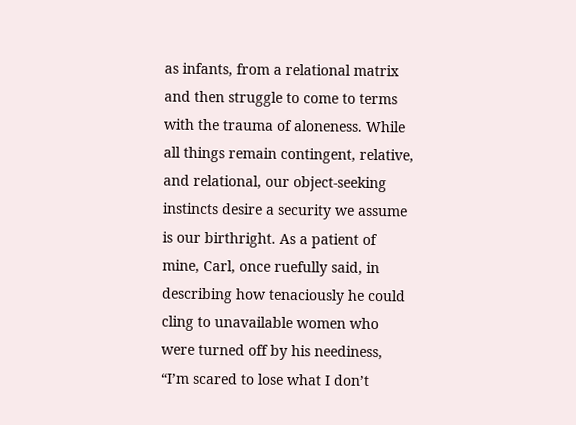as infants, from a relational matrix and then struggle to come to terms with the trauma of aloneness. While all things remain contingent, relative, and relational, our object-seeking instincts desire a security we assume is our birthright. As a patient of mine, Carl, once ruefully said, in describing how tenaciously he could cling to unavailable women who were turned off by his neediness, “I’m scared to lose what I don’t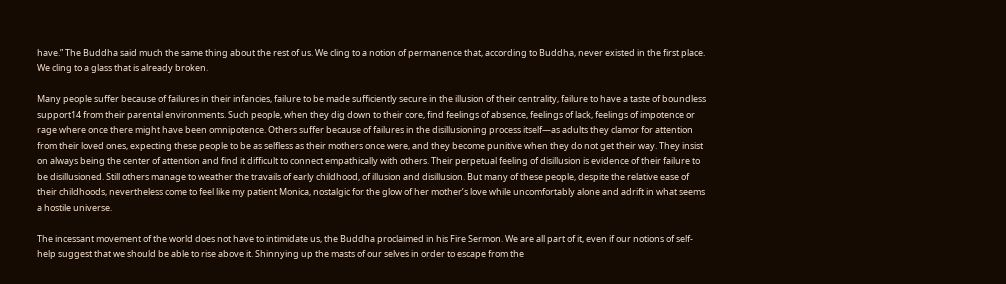have.” The Buddha said much the same thing about the rest of us. We cling to a notion of permanence that, according to Buddha, never existed in the first place. We cling to a glass that is already broken.

Many people suffer because of failures in their infancies, failure to be made sufficiently secure in the illusion of their centrality, failure to have a taste of boundless support14 from their parental environments. Such people, when they dig down to their core, find feelings of absence, feelings of lack, feelings of impotence or rage where once there might have been omnipotence. Others suffer because of failures in the disillusioning process itself—as adults they clamor for attention from their loved ones, expecting these people to be as selfless as their mothers once were, and they become punitive when they do not get their way. They insist on always being the center of attention and find it difficult to connect empathically with others. Their perpetual feeling of disillusion is evidence of their failure to be disillusioned. Still others manage to weather the travails of early childhood, of illusion and disillusion. But many of these people, despite the relative ease of their childhoods, nevertheless come to feel like my patient Monica, nostalgic for the glow of her mother’s love while uncomfortably alone and adrift in what seems a hostile universe.

The incessant movement of the world does not have to intimidate us, the Buddha proclaimed in his Fire Sermon. We are all part of it, even if our notions of self-help suggest that we should be able to rise above it. Shinnying up the masts of our selves in order to escape from the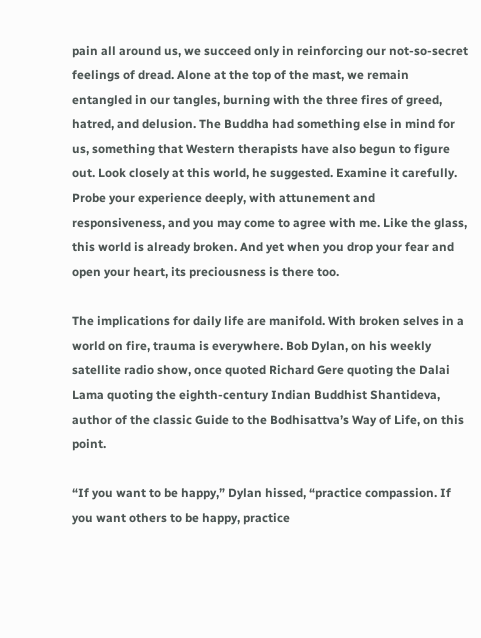pain all around us, we succeed only in reinforcing our not-so-secret feelings of dread. Alone at the top of the mast, we remain entangled in our tangles, burning with the three fires of greed, hatred, and delusion. The Buddha had something else in mind for us, something that Western therapists have also begun to figure out. Look closely at this world, he suggested. Examine it carefully. Probe your experience deeply, with attunement and responsiveness, and you may come to agree with me. Like the glass, this world is already broken. And yet when you drop your fear and open your heart, its preciousness is there too.

The implications for daily life are manifold. With broken selves in a world on fire, trauma is everywhere. Bob Dylan, on his weekly satellite radio show, once quoted Richard Gere quoting the Dalai Lama quoting the eighth-century Indian Buddhist Shantideva, author of the classic Guide to the Bodhisattva’s Way of Life, on this point.

“If you want to be happy,” Dylan hissed, “practice compassion. If you want others to be happy, practice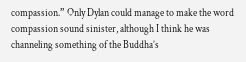compassion.” Only Dylan could manage to make the word compassion sound sinister, although I think he was channeling something of the Buddha’s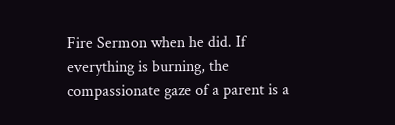Fire Sermon when he did. If everything is burning, the compassionate gaze of a parent is a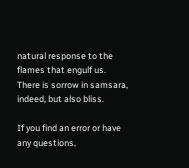natural response to the flames that engulf us. There is sorrow in samsara, indeed, but also bliss.

If you find an error or have any questions,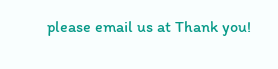please email us at Thank you!